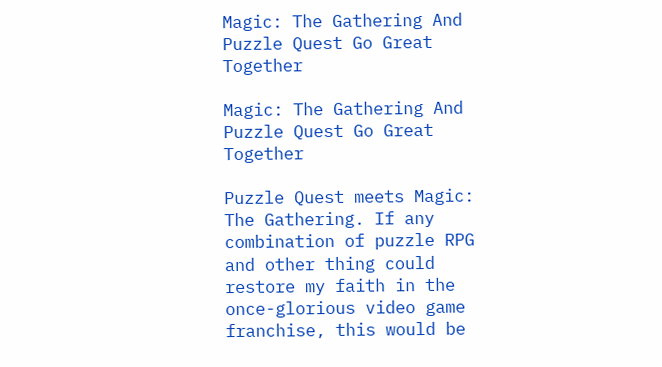Magic: The Gathering And Puzzle Quest Go Great Together

Magic: The Gathering And Puzzle Quest Go Great Together

Puzzle Quest meets Magic: The Gathering. If any combination of puzzle RPG and other thing could restore my faith in the once-glorious video game franchise, this would be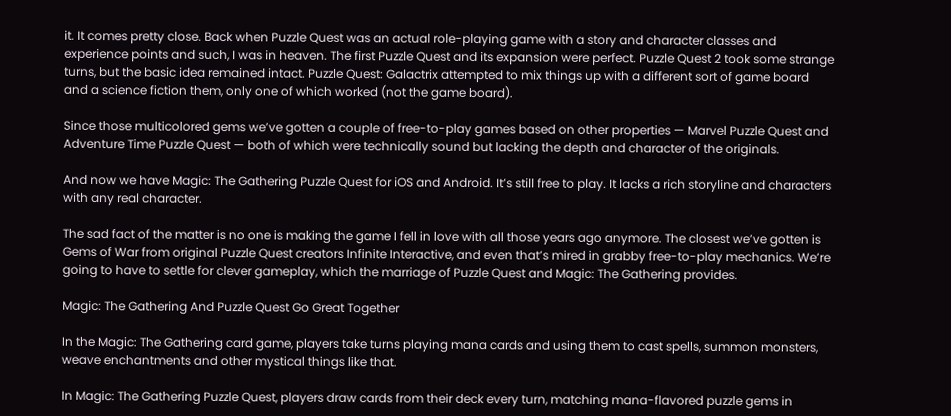it. It comes pretty close. Back when Puzzle Quest was an actual role-playing game with a story and character classes and experience points and such, I was in heaven. The first Puzzle Quest and its expansion were perfect. Puzzle Quest 2 took some strange turns, but the basic idea remained intact. Puzzle Quest: Galactrix attempted to mix things up with a different sort of game board and a science fiction them, only one of which worked (not the game board).

Since those multicolored gems we’ve gotten a couple of free-to-play games based on other properties — Marvel Puzzle Quest and Adventure Time Puzzle Quest — both of which were technically sound but lacking the depth and character of the originals.

And now we have Magic: The Gathering Puzzle Quest for iOS and Android. It’s still free to play. It lacks a rich storyline and characters with any real character.

The sad fact of the matter is no one is making the game I fell in love with all those years ago anymore. The closest we’ve gotten is Gems of War from original Puzzle Quest creators Infinite Interactive, and even that’s mired in grabby free-to-play mechanics. We’re going to have to settle for clever gameplay, which the marriage of Puzzle Quest and Magic: The Gathering provides.

Magic: The Gathering And Puzzle Quest Go Great Together

In the Magic: The Gathering card game, players take turns playing mana cards and using them to cast spells, summon monsters, weave enchantments and other mystical things like that.

In Magic: The Gathering Puzzle Quest, players draw cards from their deck every turn, matching mana-flavored puzzle gems in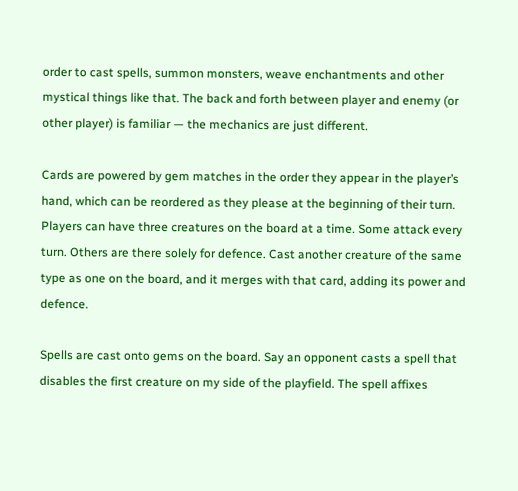order to cast spells, summon monsters, weave enchantments and other mystical things like that. The back and forth between player and enemy (or other player) is familiar — the mechanics are just different.

Cards are powered by gem matches in the order they appear in the player’s hand, which can be reordered as they please at the beginning of their turn. Players can have three creatures on the board at a time. Some attack every turn. Others are there solely for defence. Cast another creature of the same type as one on the board, and it merges with that card, adding its power and defence.

Spells are cast onto gems on the board. Say an opponent casts a spell that disables the first creature on my side of the playfield. The spell affixes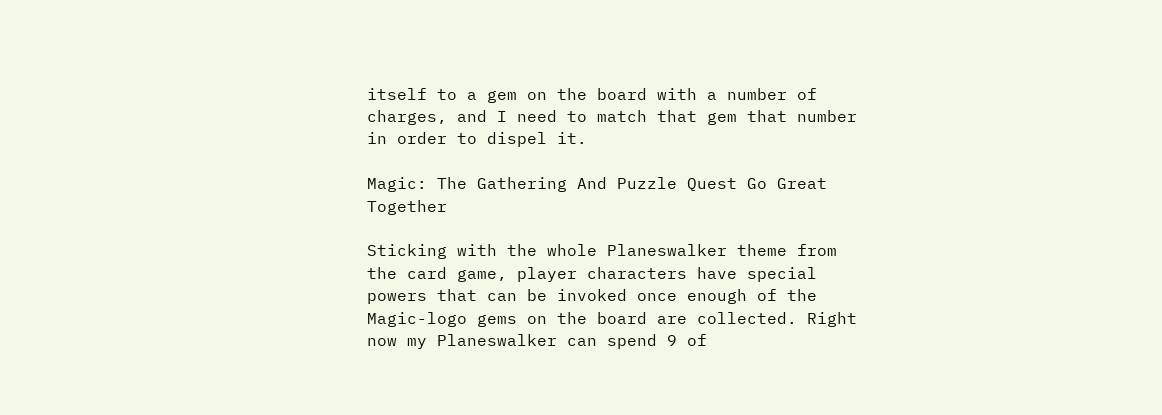itself to a gem on the board with a number of charges, and I need to match that gem that number in order to dispel it.

Magic: The Gathering And Puzzle Quest Go Great Together

Sticking with the whole Planeswalker theme from the card game, player characters have special powers that can be invoked once enough of the Magic-logo gems on the board are collected. Right now my Planeswalker can spend 9 of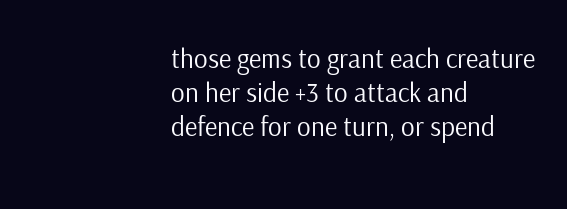those gems to grant each creature on her side +3 to attack and defence for one turn, or spend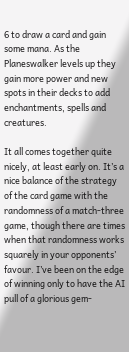6 to draw a card and gain some mana. As the Planeswalker levels up they gain more power and new spots in their decks to add enchantments, spells and creatures.

It all comes together quite nicely, at least early on. It’s a nice balance of the strategy of the card game with the randomness of a match-three game, though there are times when that randomness works squarely in your opponents’ favour. I’ve been on the edge of winning only to have the AI pull of a glorious gem-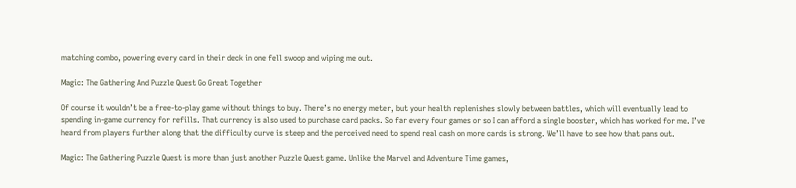matching combo, powering every card in their deck in one fell swoop and wiping me out.

Magic: The Gathering And Puzzle Quest Go Great Together

Of course it wouldn’t be a free-to-play game without things to buy. There’s no energy meter, but your health replenishes slowly between battles, which will eventually lead to spending in-game currency for refills. That currency is also used to purchase card packs. So far every four games or so I can afford a single booster, which has worked for me. I’ve heard from players further along that the difficulty curve is steep and the perceived need to spend real cash on more cards is strong. We’ll have to see how that pans out.

Magic: The Gathering Puzzle Quest is more than just another Puzzle Quest game. Unlike the Marvel and Adventure Time games,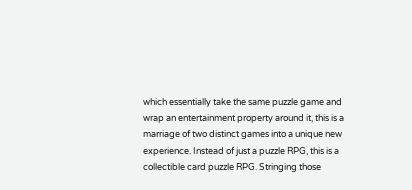which essentially take the same puzzle game and wrap an entertainment property around it, this is a marriage of two distinct games into a unique new experience. Instead of just a puzzle RPG, this is a collectible card puzzle RPG. Stringing those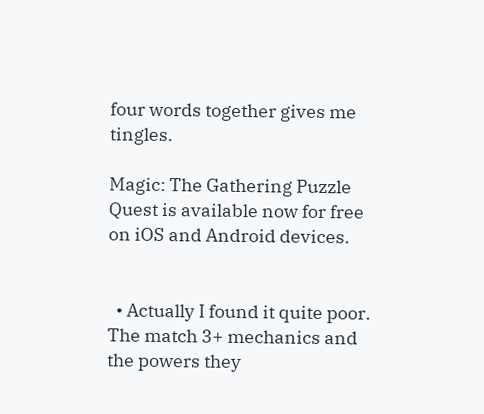four words together gives me tingles.

Magic: The Gathering Puzzle Quest is available now for free on iOS and Android devices.


  • Actually I found it quite poor. The match 3+ mechanics and the powers they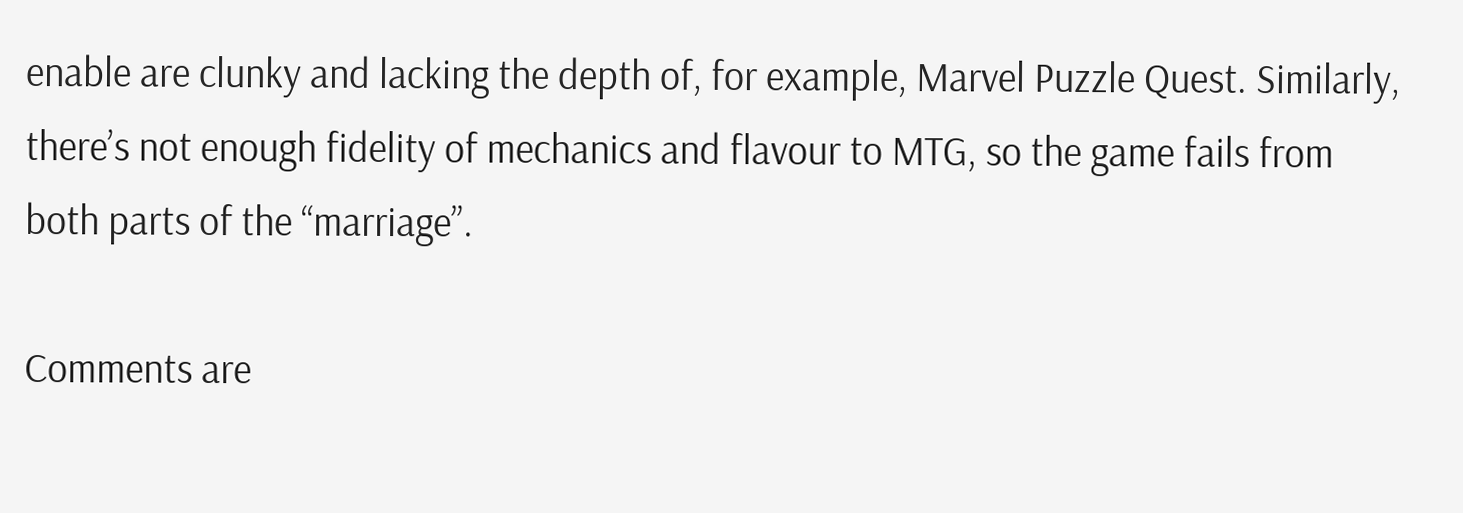enable are clunky and lacking the depth of, for example, Marvel Puzzle Quest. Similarly, there’s not enough fidelity of mechanics and flavour to MTG, so the game fails from both parts of the “marriage”.

Comments are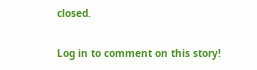closed.

Log in to comment on this story!